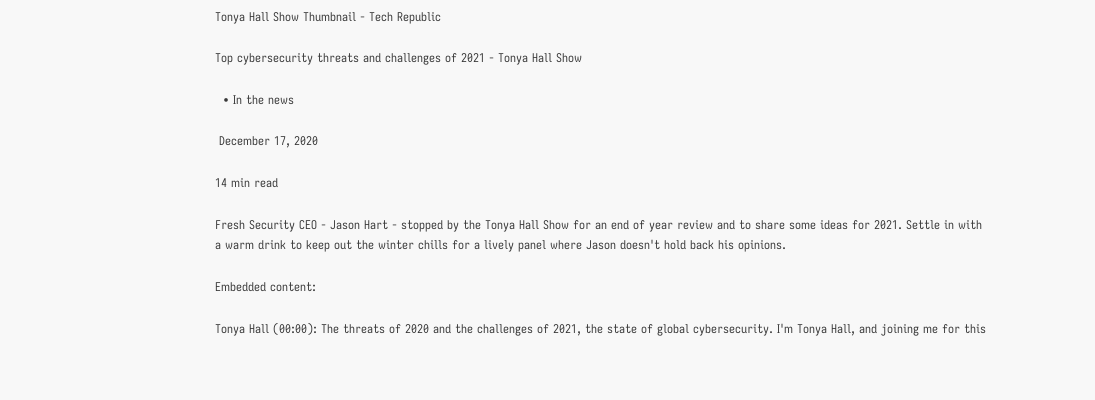Tonya Hall Show Thumbnail - Tech Republic

Top cybersecurity threats and challenges of 2021 - Tonya Hall Show

  • In the news

 December 17, 2020

14 min read

Fresh Security CEO - Jason Hart - stopped by the Tonya Hall Show for an end of year review and to share some ideas for 2021. Settle in with a warm drink to keep out the winter chills for a lively panel where Jason doesn't hold back his opinions.

Embedded content:

Tonya Hall (00:00): The threats of 2020 and the challenges of 2021, the state of global cybersecurity. I'm Tonya Hall, and joining me for this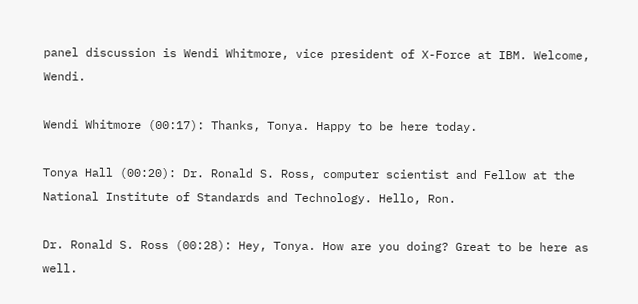panel discussion is Wendi Whitmore, vice president of X-Force at IBM. Welcome, Wendi.

Wendi Whitmore (00:17): Thanks, Tonya. Happy to be here today.

Tonya Hall (00:20): Dr. Ronald S. Ross, computer scientist and Fellow at the National Institute of Standards and Technology. Hello, Ron.

Dr. Ronald S. Ross (00:28): Hey, Tonya. How are you doing? Great to be here as well.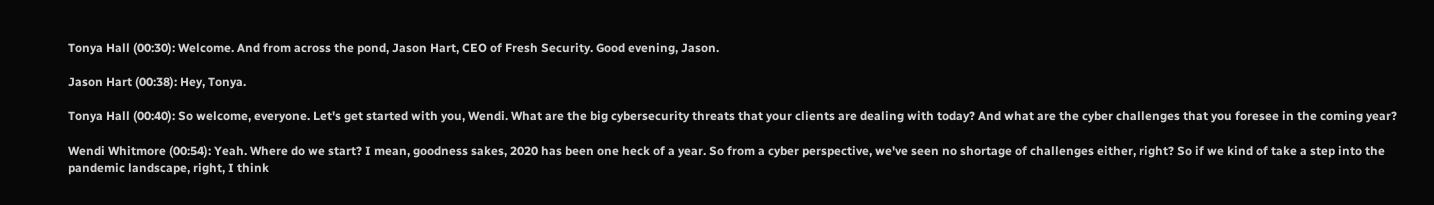Tonya Hall (00:30): Welcome. And from across the pond, Jason Hart, CEO of Fresh Security. Good evening, Jason.

Jason Hart (00:38): Hey, Tonya.

Tonya Hall (00:40): So welcome, everyone. Let's get started with you, Wendi. What are the big cybersecurity threats that your clients are dealing with today? And what are the cyber challenges that you foresee in the coming year?

Wendi Whitmore (00:54): Yeah. Where do we start? I mean, goodness sakes, 2020 has been one heck of a year. So from a cyber perspective, we've seen no shortage of challenges either, right? So if we kind of take a step into the pandemic landscape, right, I think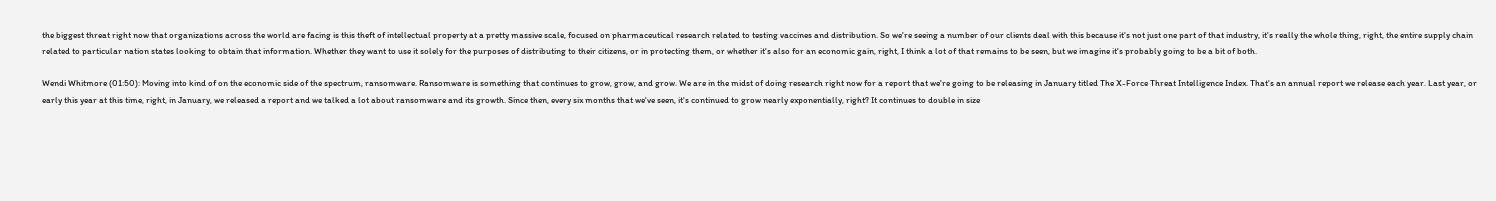the biggest threat right now that organizations across the world are facing is this theft of intellectual property at a pretty massive scale, focused on pharmaceutical research related to testing vaccines and distribution. So we're seeing a number of our clients deal with this because it's not just one part of that industry, it's really the whole thing, right, the entire supply chain related to particular nation states looking to obtain that information. Whether they want to use it solely for the purposes of distributing to their citizens, or in protecting them, or whether it's also for an economic gain, right, I think a lot of that remains to be seen, but we imagine it's probably going to be a bit of both.

Wendi Whitmore (01:50): Moving into kind of on the economic side of the spectrum, ransomware. Ransomware is something that continues to grow, grow, and grow. We are in the midst of doing research right now for a report that we're going to be releasing in January titled The X-Force Threat Intelligence Index. That's an annual report we release each year. Last year, or early this year at this time, right, in January, we released a report and we talked a lot about ransomware and its growth. Since then, every six months that we've seen, it's continued to grow nearly exponentially, right? It continues to double in size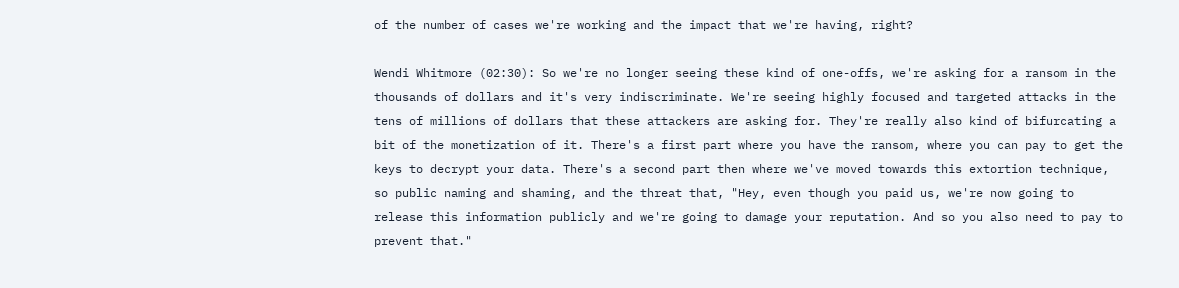of the number of cases we're working and the impact that we're having, right?

Wendi Whitmore (02:30): So we're no longer seeing these kind of one-offs, we're asking for a ransom in the thousands of dollars and it's very indiscriminate. We're seeing highly focused and targeted attacks in the tens of millions of dollars that these attackers are asking for. They're really also kind of bifurcating a bit of the monetization of it. There's a first part where you have the ransom, where you can pay to get the keys to decrypt your data. There's a second part then where we've moved towards this extortion technique, so public naming and shaming, and the threat that, "Hey, even though you paid us, we're now going to release this information publicly and we're going to damage your reputation. And so you also need to pay to prevent that."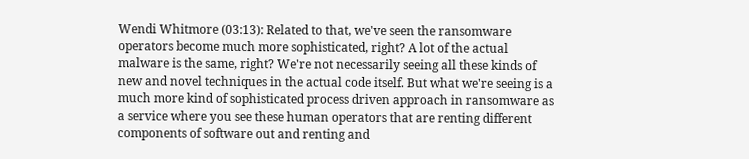Wendi Whitmore (03:13): Related to that, we've seen the ransomware operators become much more sophisticated, right? A lot of the actual malware is the same, right? We're not necessarily seeing all these kinds of new and novel techniques in the actual code itself. But what we're seeing is a much more kind of sophisticated process driven approach in ransomware as a service where you see these human operators that are renting different components of software out and renting and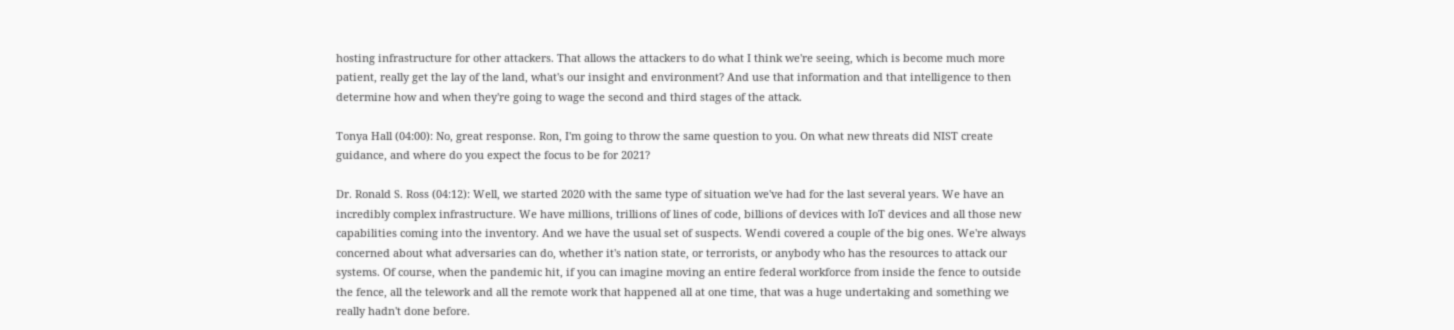hosting infrastructure for other attackers. That allows the attackers to do what I think we're seeing, which is become much more patient, really get the lay of the land, what's our insight and environment? And use that information and that intelligence to then determine how and when they're going to wage the second and third stages of the attack.

Tonya Hall (04:00): No, great response. Ron, I'm going to throw the same question to you. On what new threats did NIST create guidance, and where do you expect the focus to be for 2021?

Dr. Ronald S. Ross (04:12): Well, we started 2020 with the same type of situation we've had for the last several years. We have an incredibly complex infrastructure. We have millions, trillions of lines of code, billions of devices with IoT devices and all those new capabilities coming into the inventory. And we have the usual set of suspects. Wendi covered a couple of the big ones. We're always concerned about what adversaries can do, whether it's nation state, or terrorists, or anybody who has the resources to attack our systems. Of course, when the pandemic hit, if you can imagine moving an entire federal workforce from inside the fence to outside the fence, all the telework and all the remote work that happened all at one time, that was a huge undertaking and something we really hadn't done before.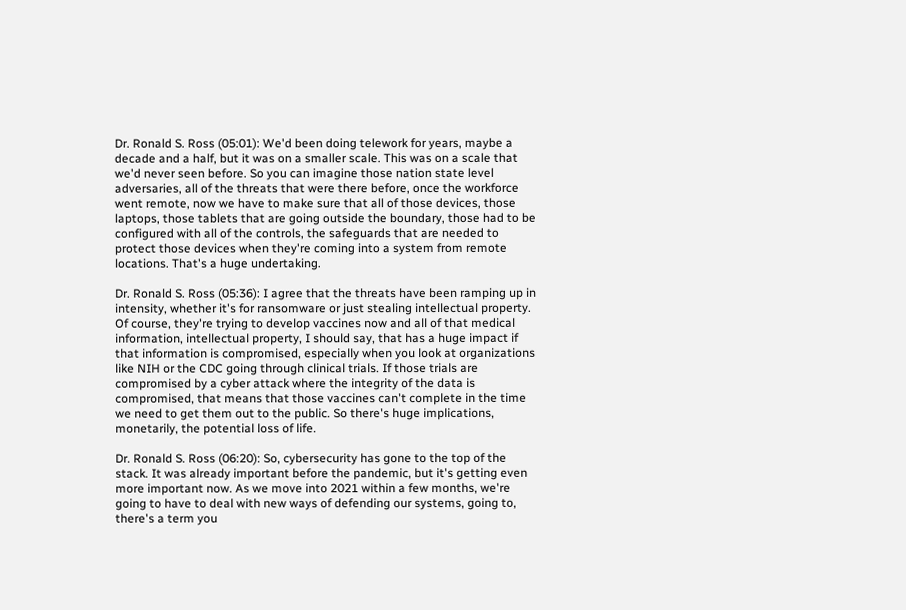Dr. Ronald S. Ross (05:01): We'd been doing telework for years, maybe a decade and a half, but it was on a smaller scale. This was on a scale that we'd never seen before. So you can imagine those nation state level adversaries, all of the threats that were there before, once the workforce went remote, now we have to make sure that all of those devices, those laptops, those tablets that are going outside the boundary, those had to be configured with all of the controls, the safeguards that are needed to protect those devices when they're coming into a system from remote locations. That's a huge undertaking.

Dr. Ronald S. Ross (05:36): I agree that the threats have been ramping up in intensity, whether it's for ransomware or just stealing intellectual property. Of course, they're trying to develop vaccines now and all of that medical information, intellectual property, I should say, that has a huge impact if that information is compromised, especially when you look at organizations like NIH or the CDC going through clinical trials. If those trials are compromised by a cyber attack where the integrity of the data is compromised, that means that those vaccines can't complete in the time we need to get them out to the public. So there's huge implications, monetarily, the potential loss of life.

Dr. Ronald S. Ross (06:20): So, cybersecurity has gone to the top of the stack. It was already important before the pandemic, but it's getting even more important now. As we move into 2021 within a few months, we're going to have to deal with new ways of defending our systems, going to, there's a term you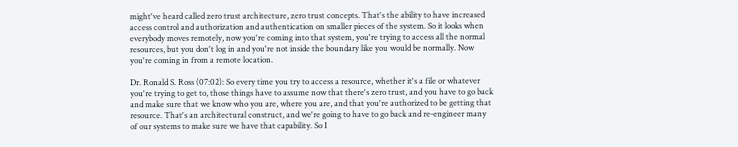might've heard called zero trust architecture, zero trust concepts. That's the ability to have increased access control and authorization and authentication on smaller pieces of the system. So it looks when everybody moves remotely, now you're coming into that system, you're trying to access all the normal resources, but you don't log in and you're not inside the boundary like you would be normally. Now you're coming in from a remote location.

Dr. Ronald S. Ross (07:02): So every time you try to access a resource, whether it's a file or whatever you're trying to get to, those things have to assume now that there's zero trust, and you have to go back and make sure that we know who you are, where you are, and that you're authorized to be getting that resource. That's an architectural construct, and we're going to have to go back and re-engineer many of our systems to make sure we have that capability. So I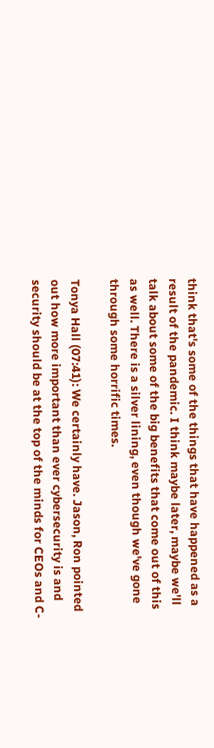think that's some of the things that have happened as a result of the pandemic. I think maybe later, maybe we'll talk about some of the big benefits that come out of this as well. There is a silver lining, even though we've gone through some horrific times.

Tonya Hall (07:41): We certainly have. Jason, Ron pointed out how more important than ever cybersecurity is and security should be at the top of the minds for CEOs and C-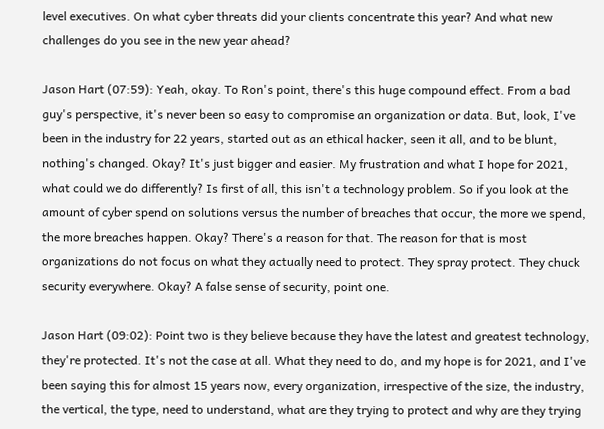level executives. On what cyber threats did your clients concentrate this year? And what new challenges do you see in the new year ahead?

Jason Hart (07:59): Yeah, okay. To Ron's point, there's this huge compound effect. From a bad guy's perspective, it's never been so easy to compromise an organization or data. But, look, I've been in the industry for 22 years, started out as an ethical hacker, seen it all, and to be blunt, nothing's changed. Okay? It's just bigger and easier. My frustration and what I hope for 2021, what could we do differently? Is first of all, this isn't a technology problem. So if you look at the amount of cyber spend on solutions versus the number of breaches that occur, the more we spend, the more breaches happen. Okay? There's a reason for that. The reason for that is most organizations do not focus on what they actually need to protect. They spray protect. They chuck security everywhere. Okay? A false sense of security, point one.

Jason Hart (09:02): Point two is they believe because they have the latest and greatest technology, they're protected. It's not the case at all. What they need to do, and my hope is for 2021, and I've been saying this for almost 15 years now, every organization, irrespective of the size, the industry, the vertical, the type, need to understand, what are they trying to protect and why are they trying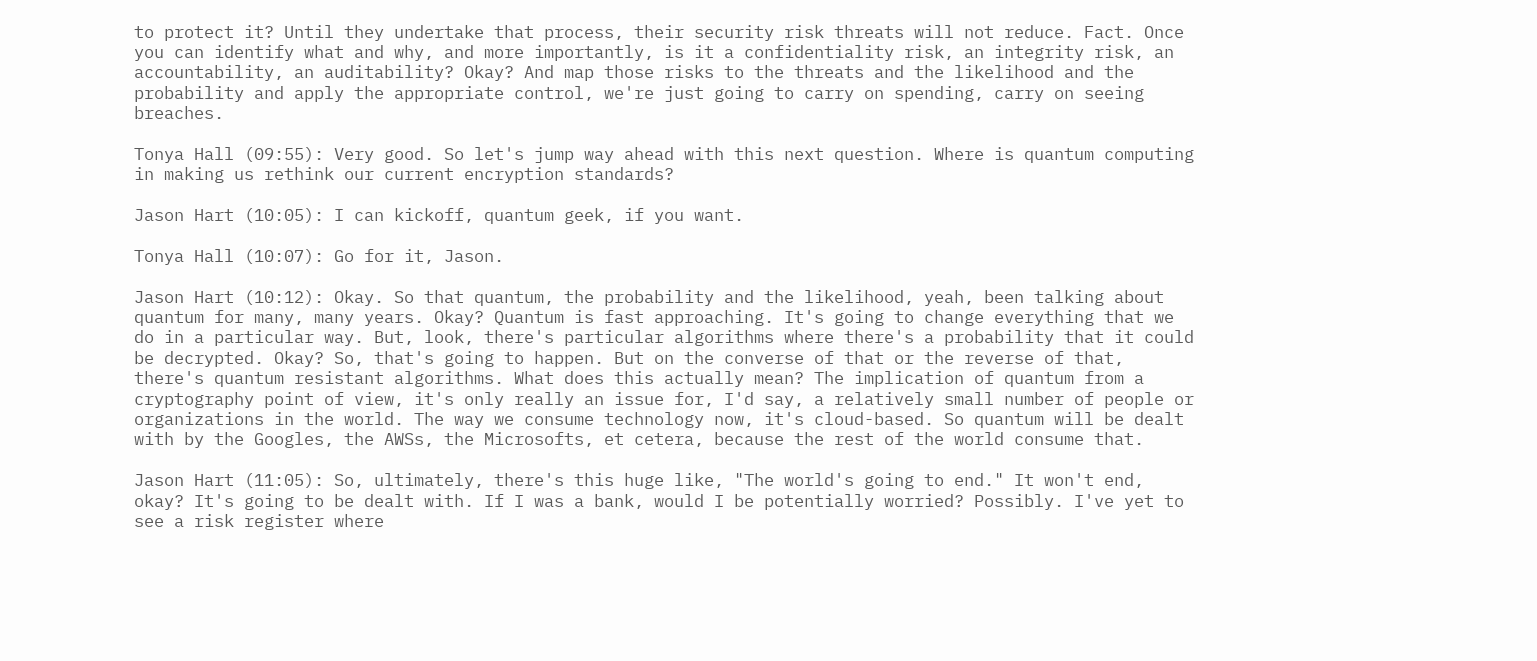to protect it? Until they undertake that process, their security risk threats will not reduce. Fact. Once you can identify what and why, and more importantly, is it a confidentiality risk, an integrity risk, an accountability, an auditability? Okay? And map those risks to the threats and the likelihood and the probability and apply the appropriate control, we're just going to carry on spending, carry on seeing breaches.

Tonya Hall (09:55): Very good. So let's jump way ahead with this next question. Where is quantum computing in making us rethink our current encryption standards?

Jason Hart (10:05): I can kickoff, quantum geek, if you want.

Tonya Hall (10:07): Go for it, Jason.

Jason Hart (10:12): Okay. So that quantum, the probability and the likelihood, yeah, been talking about quantum for many, many years. Okay? Quantum is fast approaching. It's going to change everything that we do in a particular way. But, look, there's particular algorithms where there's a probability that it could be decrypted. Okay? So, that's going to happen. But on the converse of that or the reverse of that, there's quantum resistant algorithms. What does this actually mean? The implication of quantum from a cryptography point of view, it's only really an issue for, I'd say, a relatively small number of people or organizations in the world. The way we consume technology now, it's cloud-based. So quantum will be dealt with by the Googles, the AWSs, the Microsofts, et cetera, because the rest of the world consume that.

Jason Hart (11:05): So, ultimately, there's this huge like, "The world's going to end." It won't end, okay? It's going to be dealt with. If I was a bank, would I be potentially worried? Possibly. I've yet to see a risk register where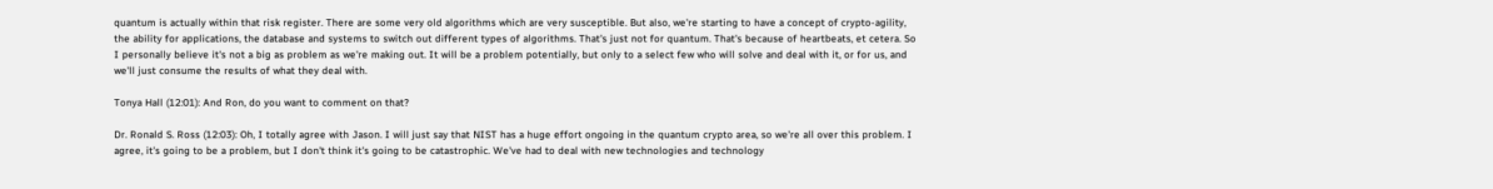quantum is actually within that risk register. There are some very old algorithms which are very susceptible. But also, we're starting to have a concept of crypto-agility, the ability for applications, the database and systems to switch out different types of algorithms. That's just not for quantum. That's because of heartbeats, et cetera. So I personally believe it's not a big as problem as we're making out. It will be a problem potentially, but only to a select few who will solve and deal with it, or for us, and we'll just consume the results of what they deal with.

Tonya Hall (12:01): And Ron, do you want to comment on that?

Dr. Ronald S. Ross (12:03): Oh, I totally agree with Jason. I will just say that NIST has a huge effort ongoing in the quantum crypto area, so we're all over this problem. I agree, it's going to be a problem, but I don't think it's going to be catastrophic. We've had to deal with new technologies and technology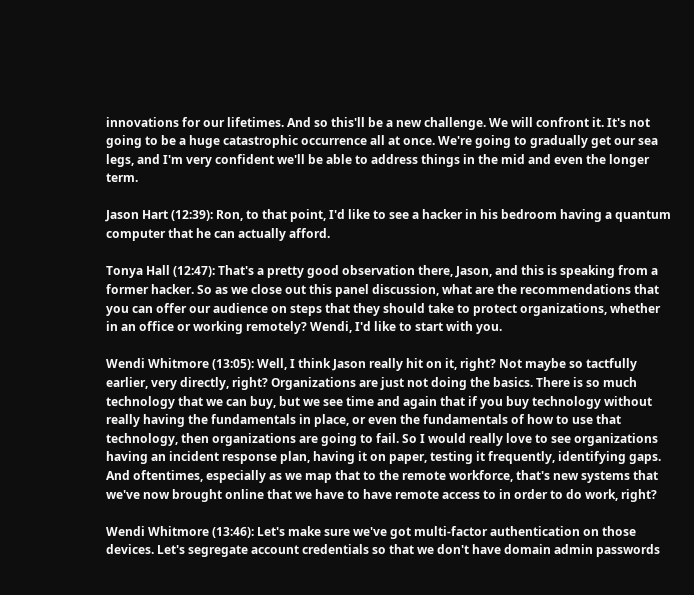innovations for our lifetimes. And so this'll be a new challenge. We will confront it. It's not going to be a huge catastrophic occurrence all at once. We're going to gradually get our sea legs, and I'm very confident we'll be able to address things in the mid and even the longer term.

Jason Hart (12:39): Ron, to that point, I'd like to see a hacker in his bedroom having a quantum computer that he can actually afford.

Tonya Hall (12:47): That's a pretty good observation there, Jason, and this is speaking from a former hacker. So as we close out this panel discussion, what are the recommendations that you can offer our audience on steps that they should take to protect organizations, whether in an office or working remotely? Wendi, I'd like to start with you.

Wendi Whitmore (13:05): Well, I think Jason really hit on it, right? Not maybe so tactfully earlier, very directly, right? Organizations are just not doing the basics. There is so much technology that we can buy, but we see time and again that if you buy technology without really having the fundamentals in place, or even the fundamentals of how to use that technology, then organizations are going to fail. So I would really love to see organizations having an incident response plan, having it on paper, testing it frequently, identifying gaps. And oftentimes, especially as we map that to the remote workforce, that's new systems that we've now brought online that we have to have remote access to in order to do work, right?

Wendi Whitmore (13:46): Let's make sure we've got multi-factor authentication on those devices. Let's segregate account credentials so that we don't have domain admin passwords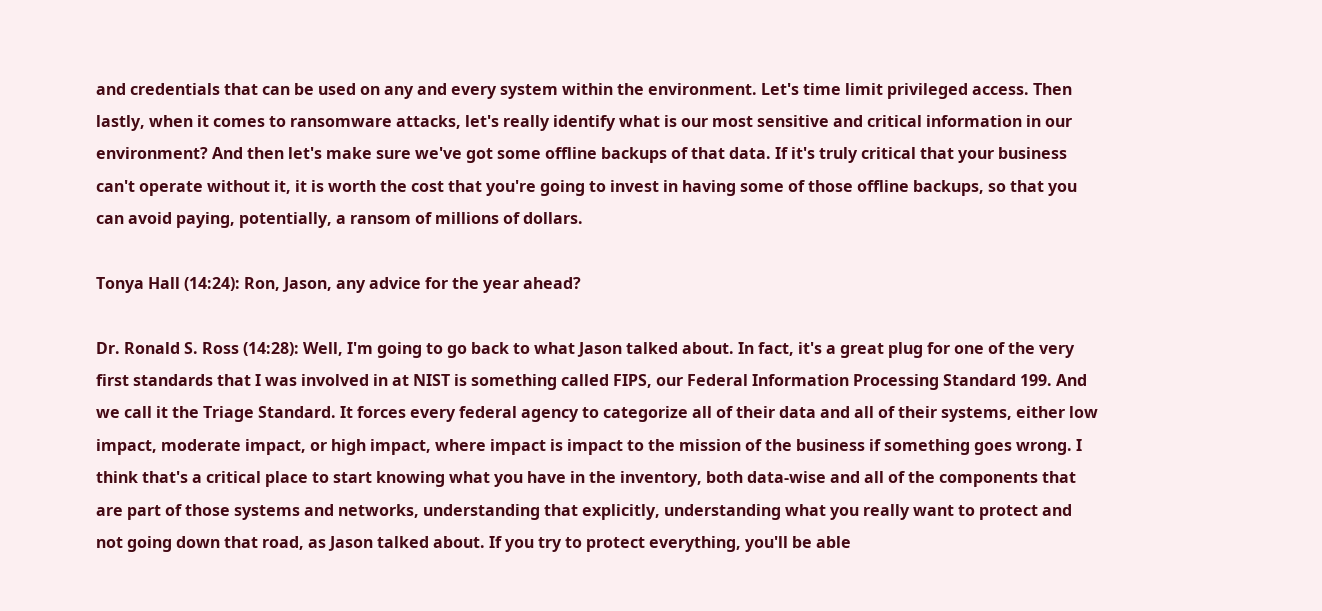and credentials that can be used on any and every system within the environment. Let's time limit privileged access. Then lastly, when it comes to ransomware attacks, let's really identify what is our most sensitive and critical information in our environment? And then let's make sure we've got some offline backups of that data. If it's truly critical that your business can't operate without it, it is worth the cost that you're going to invest in having some of those offline backups, so that you can avoid paying, potentially, a ransom of millions of dollars.

Tonya Hall (14:24): Ron, Jason, any advice for the year ahead?

Dr. Ronald S. Ross (14:28): Well, I'm going to go back to what Jason talked about. In fact, it's a great plug for one of the very first standards that I was involved in at NIST is something called FIPS, our Federal Information Processing Standard 199. And we call it the Triage Standard. It forces every federal agency to categorize all of their data and all of their systems, either low impact, moderate impact, or high impact, where impact is impact to the mission of the business if something goes wrong. I think that's a critical place to start knowing what you have in the inventory, both data-wise and all of the components that are part of those systems and networks, understanding that explicitly, understanding what you really want to protect and not going down that road, as Jason talked about. If you try to protect everything, you'll be able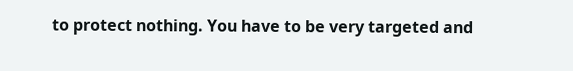to protect nothing. You have to be very targeted and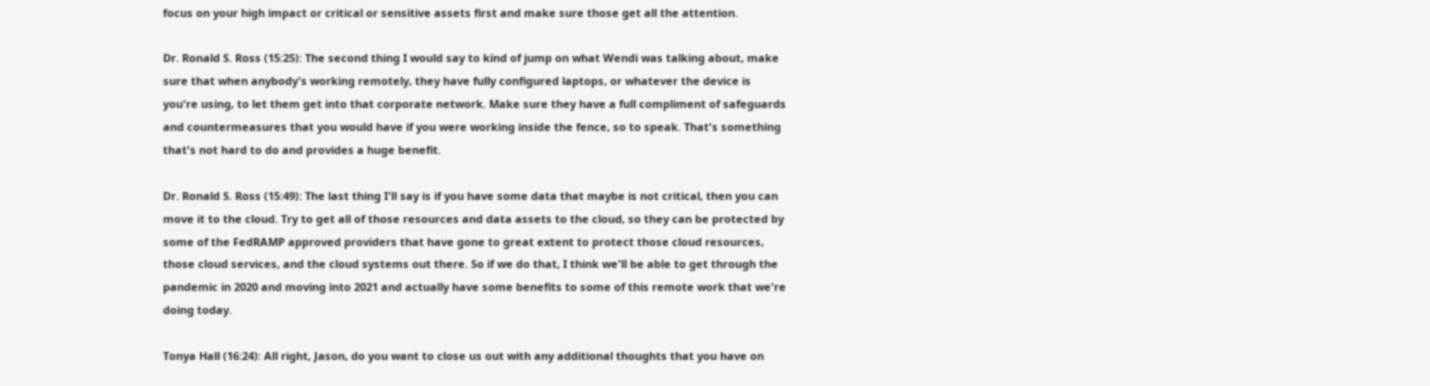focus on your high impact or critical or sensitive assets first and make sure those get all the attention.

Dr. Ronald S. Ross (15:25): The second thing I would say to kind of jump on what Wendi was talking about, make sure that when anybody's working remotely, they have fully configured laptops, or whatever the device is you're using, to let them get into that corporate network. Make sure they have a full compliment of safeguards and countermeasures that you would have if you were working inside the fence, so to speak. That's something that's not hard to do and provides a huge benefit.

Dr. Ronald S. Ross (15:49): The last thing I'll say is if you have some data that maybe is not critical, then you can move it to the cloud. Try to get all of those resources and data assets to the cloud, so they can be protected by some of the FedRAMP approved providers that have gone to great extent to protect those cloud resources, those cloud services, and the cloud systems out there. So if we do that, I think we'll be able to get through the pandemic in 2020 and moving into 2021 and actually have some benefits to some of this remote work that we're doing today.

Tonya Hall (16:24): All right, Jason, do you want to close us out with any additional thoughts that you have on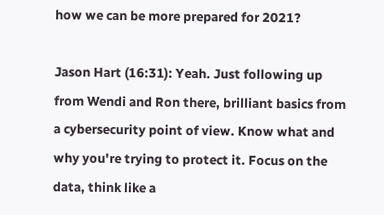how we can be more prepared for 2021?

Jason Hart (16:31): Yeah. Just following up from Wendi and Ron there, brilliant basics from a cybersecurity point of view. Know what and why you're trying to protect it. Focus on the data, think like a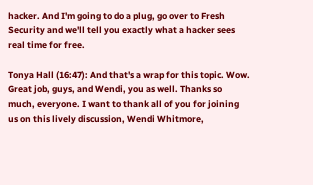hacker. And I'm going to do a plug, go over to Fresh Security and we'll tell you exactly what a hacker sees real time for free.

Tonya Hall (16:47): And that's a wrap for this topic. Wow. Great job, guys, and Wendi, you as well. Thanks so much, everyone. I want to thank all of you for joining us on this lively discussion, Wendi Whitmore,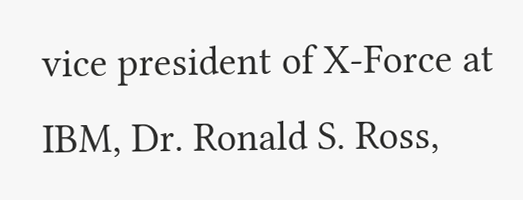vice president of X-Force at IBM, Dr. Ronald S. Ross,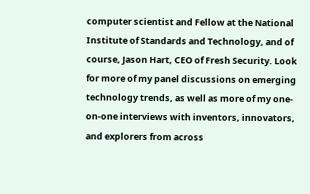computer scientist and Fellow at the National Institute of Standards and Technology, and of course, Jason Hart, CEO of Fresh Security. Look for more of my panel discussions on emerging technology trends, as well as more of my one-on-one interviews with inventors, innovators, and explorers from across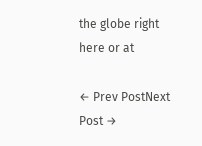the globe right here or at

← Prev PostNext Post →